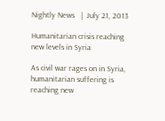Nightly News   |  July 21, 2013

Humanitarian crisis reaching new levels in Syria

As civil war rages on in Syria, humanitarian suffering is reaching new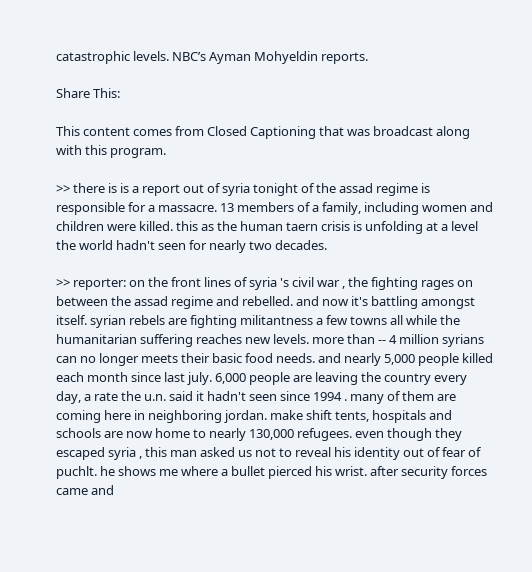catastrophic levels. NBC’s Ayman Mohyeldin reports.

Share This:

This content comes from Closed Captioning that was broadcast along with this program.

>> there is is a report out of syria tonight of the assad regime is responsible for a massacre. 13 members of a family, including women and children were killed. this as the human taern crisis is unfolding at a level the world hadn't seen for nearly two decades.

>> reporter: on the front lines of syria 's civil war , the fighting rages on between the assad regime and rebelled. and now it's battling amongst itself. syrian rebels are fighting militantness a few towns all while the humanitarian suffering reaches new levels. more than -- 4 million syrians can no longer meets their basic food needs. and nearly 5,000 people killed each month since last july. 6,000 people are leaving the country every day, a rate the u.n. said it hadn't seen since 1994 . many of them are coming here in neighboring jordan. make shift tents, hospitals and schools are now home to nearly 130,000 refugees. even though they escaped syria , this man asked us not to reveal his identity out of fear of puchlt. he shows me where a bullet pierced his wrist. after security forces came and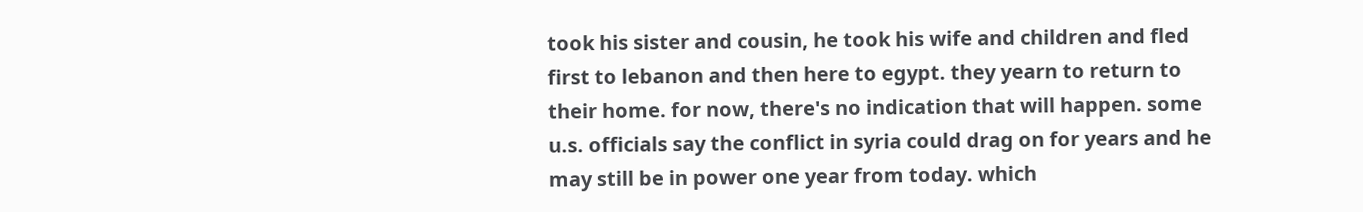took his sister and cousin, he took his wife and children and fled first to lebanon and then here to egypt. they yearn to return to their home. for now, there's no indication that will happen. some u.s. officials say the conflict in syria could drag on for years and he may still be in power one year from today. which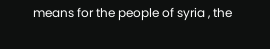means for the people of syria , the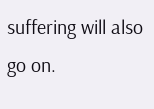suffering will also go on.